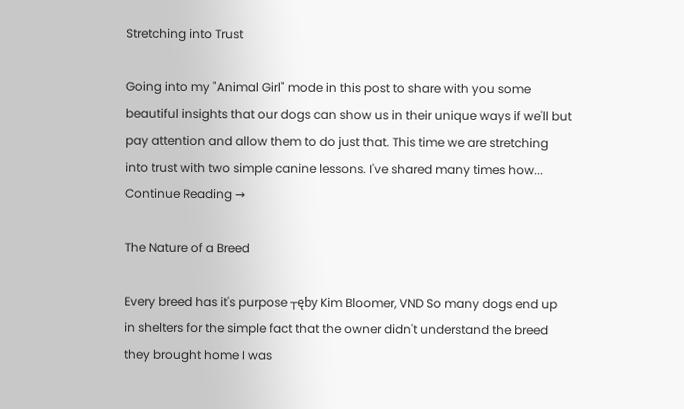Stretching into Trust

Going into my "Animal Girl" mode in this post to share with you some beautiful insights that our dogs can show us in their unique ways if we'll but pay attention and allow them to do just that. This time we are stretching into trust with two simple canine lessons. I've shared many times how... Continue Reading →

The Nature of a Breed

Every breed has it's purpose ┬ęby Kim Bloomer, VND So many dogs end up in shelters for the simple fact that the owner didn't understand the breed they brought home I was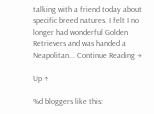talking with a friend today about specific breed natures. I felt I no longer had wonderful Golden Retrievers and was handed a Neapolitan... Continue Reading →

Up ↑

%d bloggers like this: